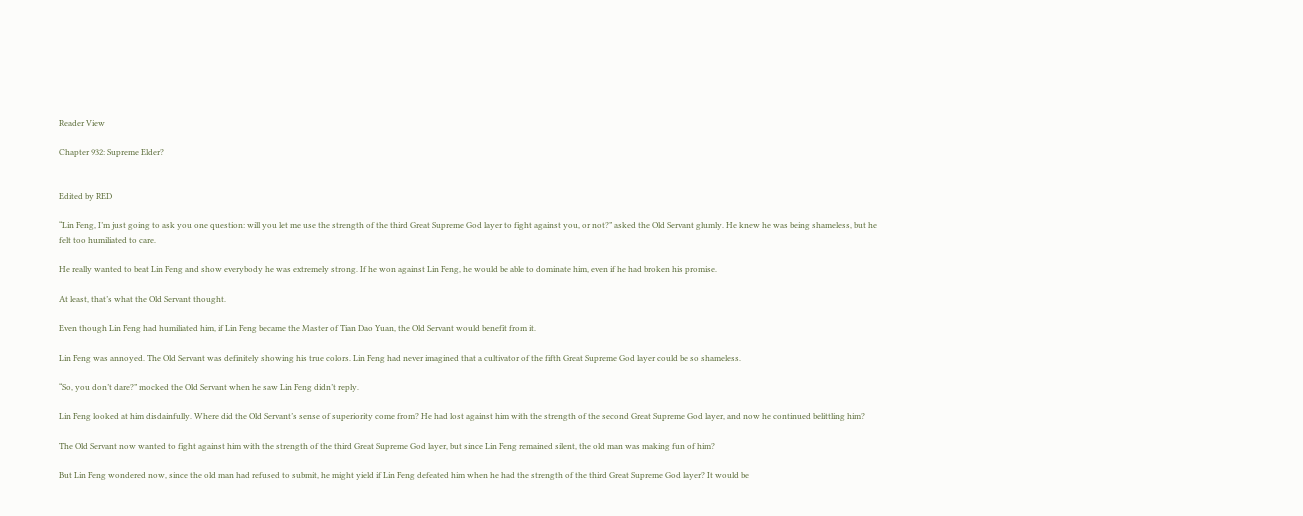Reader View

Chapter 932: Supreme Elder?


Edited by RED

“Lin Feng, I’m just going to ask you one question: will you let me use the strength of the third Great Supreme God layer to fight against you, or not?” asked the Old Servant glumly. He knew he was being shameless, but he felt too humiliated to care.

He really wanted to beat Lin Feng and show everybody he was extremely strong. If he won against Lin Feng, he would be able to dominate him, even if he had broken his promise.

At least, that’s what the Old Servant thought.

Even though Lin Feng had humiliated him, if Lin Feng became the Master of Tian Dao Yuan, the Old Servant would benefit from it.

Lin Feng was annoyed. The Old Servant was definitely showing his true colors. Lin Feng had never imagined that a cultivator of the fifth Great Supreme God layer could be so shameless.

“So, you don’t dare?” mocked the Old Servant when he saw Lin Feng didn’t reply.

Lin Feng looked at him disdainfully. Where did the Old Servant’s sense of superiority come from? He had lost against him with the strength of the second Great Supreme God layer, and now he continued belittling him?

The Old Servant now wanted to fight against him with the strength of the third Great Supreme God layer, but since Lin Feng remained silent, the old man was making fun of him?

But Lin Feng wondered now, since the old man had refused to submit, he might yield if Lin Feng defeated him when he had the strength of the third Great Supreme God layer? It would be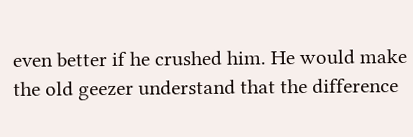even better if he crushed him. He would make the old geezer understand that the difference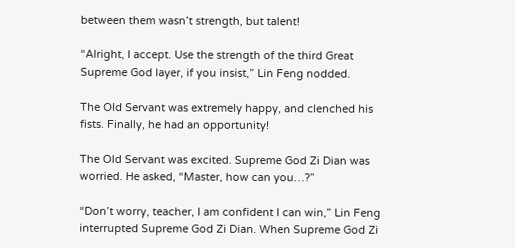between them wasn’t strength, but talent!

“Alright, I accept. Use the strength of the third Great Supreme God layer, if you insist,” Lin Feng nodded.

The Old Servant was extremely happy, and clenched his fists. Finally, he had an opportunity!

The Old Servant was excited. Supreme God Zi Dian was worried. He asked, “Master, how can you…?”

“Don’t worry, teacher, I am confident I can win,” Lin Feng interrupted Supreme God Zi Dian. When Supreme God Zi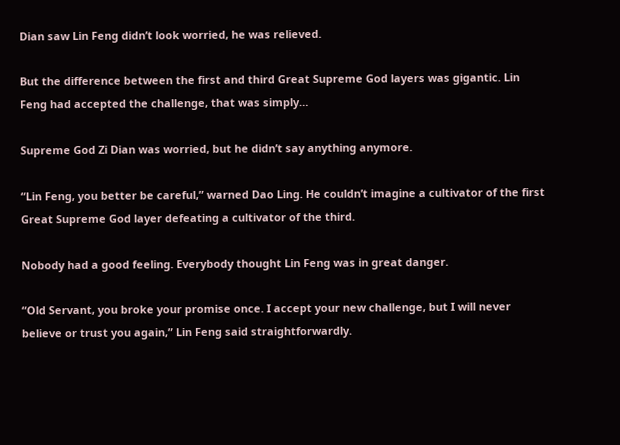Dian saw Lin Feng didn’t look worried, he was relieved.

But the difference between the first and third Great Supreme God layers was gigantic. Lin Feng had accepted the challenge, that was simply…

Supreme God Zi Dian was worried, but he didn’t say anything anymore.

“Lin Feng, you better be careful,” warned Dao Ling. He couldn’t imagine a cultivator of the first Great Supreme God layer defeating a cultivator of the third.

Nobody had a good feeling. Everybody thought Lin Feng was in great danger.

“Old Servant, you broke your promise once. I accept your new challenge, but I will never believe or trust you again,” Lin Feng said straightforwardly.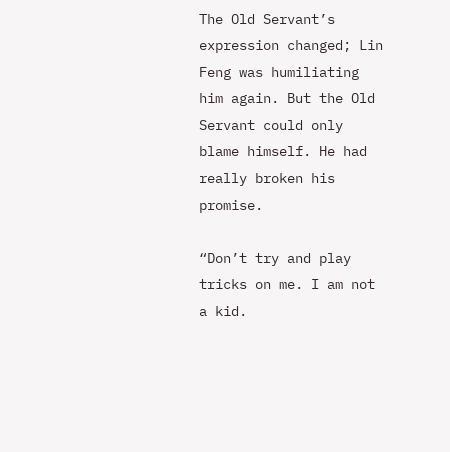The Old Servant’s expression changed; Lin Feng was humiliating him again. But the Old Servant could only blame himself. He had really broken his promise.

“Don’t try and play tricks on me. I am not a kid.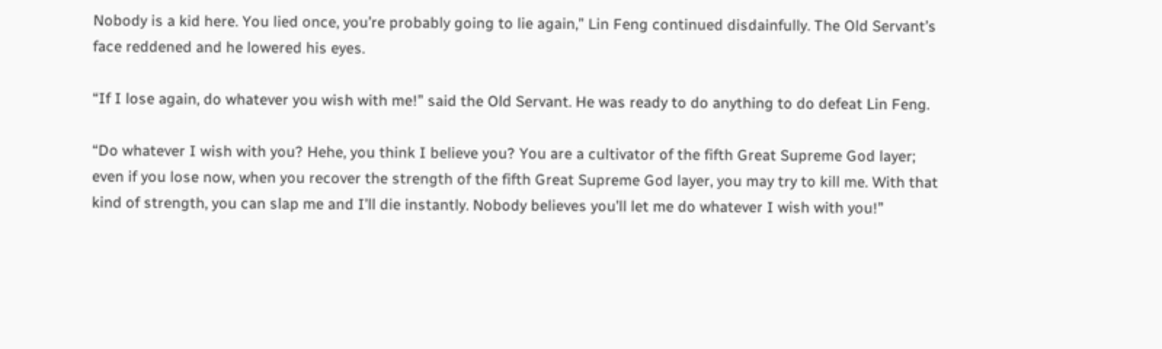Nobody is a kid here. You lied once, you’re probably going to lie again,” Lin Feng continued disdainfully. The Old Servant’s face reddened and he lowered his eyes.

“If I lose again, do whatever you wish with me!” said the Old Servant. He was ready to do anything to do defeat Lin Feng.

“Do whatever I wish with you? Hehe, you think I believe you? You are a cultivator of the fifth Great Supreme God layer; even if you lose now, when you recover the strength of the fifth Great Supreme God layer, you may try to kill me. With that kind of strength, you can slap me and I’ll die instantly. Nobody believes you’ll let me do whatever I wish with you!”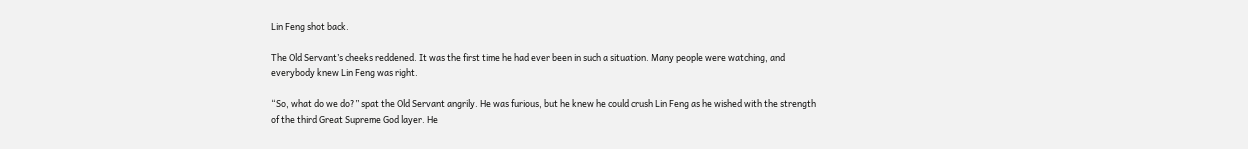Lin Feng shot back.

The Old Servant’s cheeks reddened. It was the first time he had ever been in such a situation. Many people were watching, and everybody knew Lin Feng was right.

“So, what do we do?” spat the Old Servant angrily. He was furious, but he knew he could crush Lin Feng as he wished with the strength of the third Great Supreme God layer. He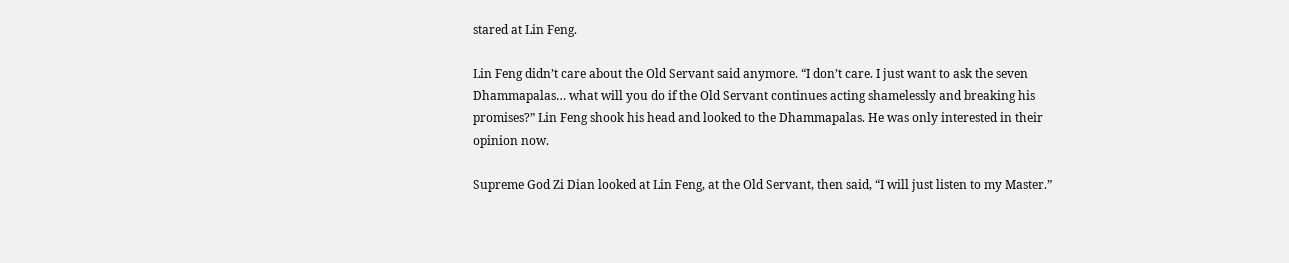stared at Lin Feng.

Lin Feng didn’t care about the Old Servant said anymore. “I don’t care. I just want to ask the seven Dhammapalas… what will you do if the Old Servant continues acting shamelessly and breaking his promises?” Lin Feng shook his head and looked to the Dhammapalas. He was only interested in their opinion now.

Supreme God Zi Dian looked at Lin Feng, at the Old Servant, then said, “I will just listen to my Master.”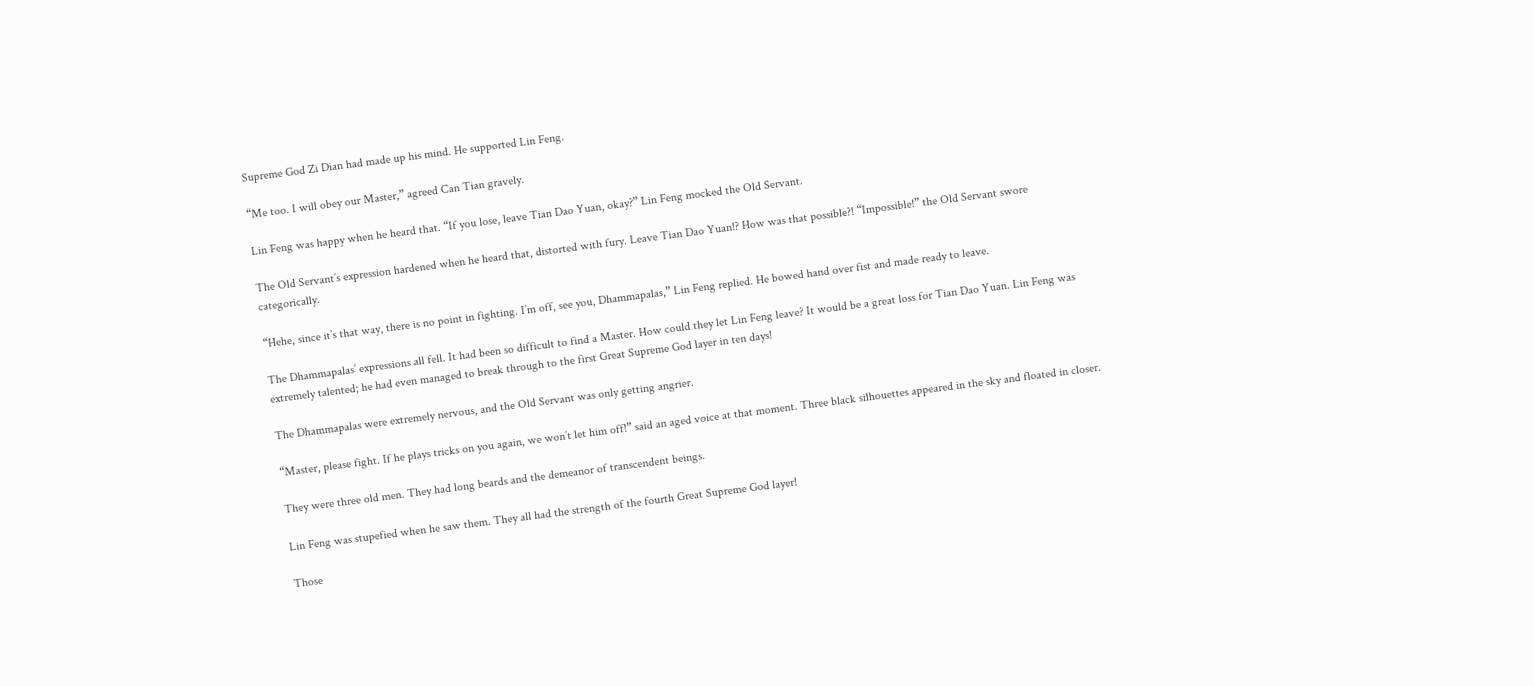Supreme God Zi Dian had made up his mind. He supported Lin Feng.

“Me too. I will obey our Master,” agreed Can Tian gravely.

Lin Feng was happy when he heard that. “If you lose, leave Tian Dao Yuan, okay?” Lin Feng mocked the Old Servant.

The Old Servant’s expression hardened when he heard that, distorted with fury. Leave Tian Dao Yuan!? How was that possible?! “Impossible!” the Old Servant swore categorically.

“Hehe, since it’s that way, there is no point in fighting. I’m off, see you, Dhammapalas,” Lin Feng replied. He bowed hand over fist and made ready to leave.

The Dhammapalas’ expressions all fell. It had been so difficult to find a Master. How could they let Lin Feng leave? It would be a great loss for Tian Dao Yuan. Lin Feng was extremely talented; he had even managed to break through to the first Great Supreme God layer in ten days!

The Dhammapalas were extremely nervous, and the Old Servant was only getting angrier.

“Master, please fight. If he plays tricks on you again, we won’t let him off!” said an aged voice at that moment. Three black silhouettes appeared in the sky and floated in closer.

They were three old men. They had long beards and the demeanor of transcendent beings.

Lin Feng was stupefied when he saw them. They all had the strength of the fourth Great Supreme God layer!

Those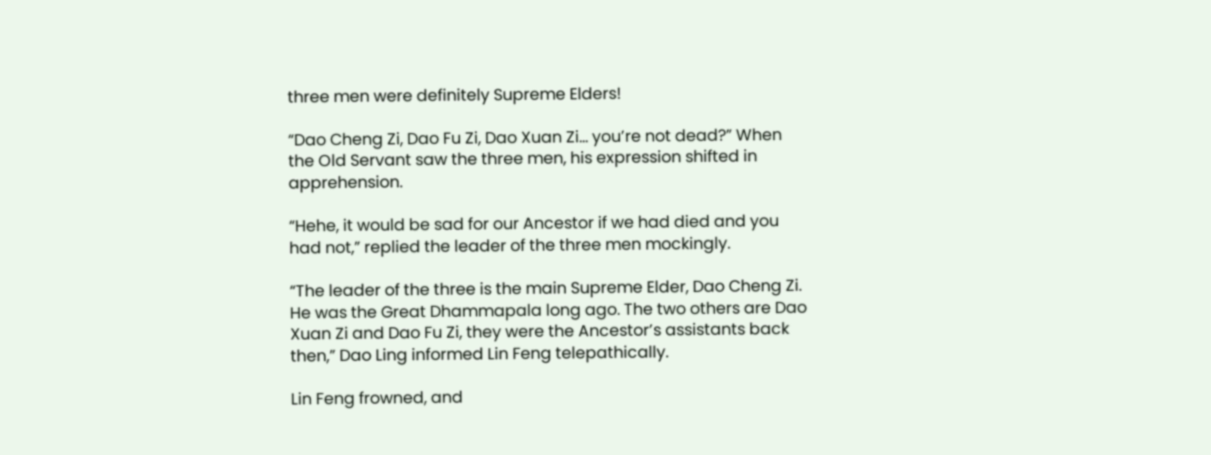three men were definitely Supreme Elders!

“Dao Cheng Zi, Dao Fu Zi, Dao Xuan Zi… you’re not dead?” When the Old Servant saw the three men, his expression shifted in apprehension.

“Hehe, it would be sad for our Ancestor if we had died and you had not,” replied the leader of the three men mockingly.

“The leader of the three is the main Supreme Elder, Dao Cheng Zi. He was the Great Dhammapala long ago. The two others are Dao Xuan Zi and Dao Fu Zi, they were the Ancestor’s assistants back then,” Dao Ling informed Lin Feng telepathically.

Lin Feng frowned, and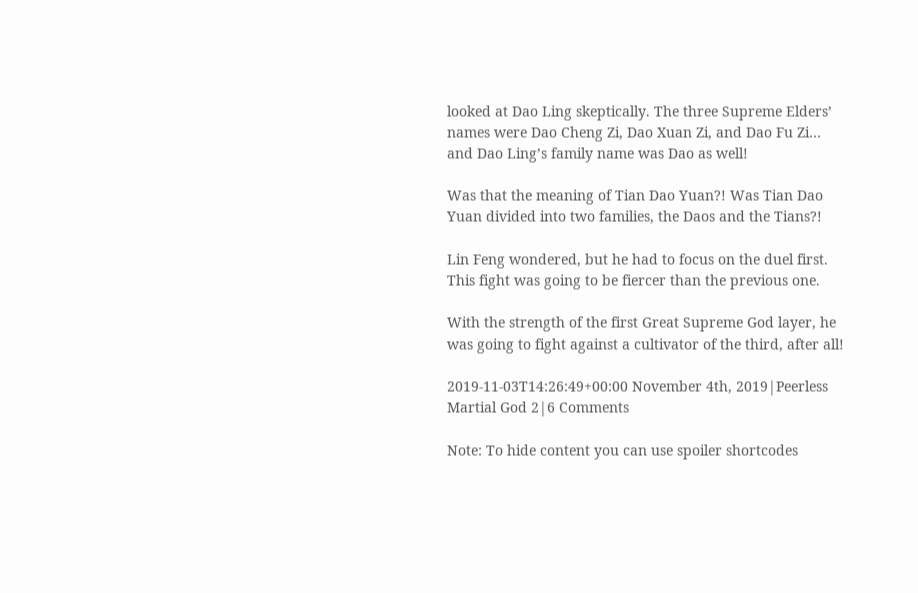looked at Dao Ling skeptically. The three Supreme Elders’ names were Dao Cheng Zi, Dao Xuan Zi, and Dao Fu Zi… and Dao Ling’s family name was Dao as well!

Was that the meaning of Tian Dao Yuan?! Was Tian Dao Yuan divided into two families, the Daos and the Tians?!

Lin Feng wondered, but he had to focus on the duel first. This fight was going to be fiercer than the previous one.

With the strength of the first Great Supreme God layer, he was going to fight against a cultivator of the third, after all!

2019-11-03T14:26:49+00:00 November 4th, 2019|Peerless Martial God 2|6 Comments

Note: To hide content you can use spoiler shortcodes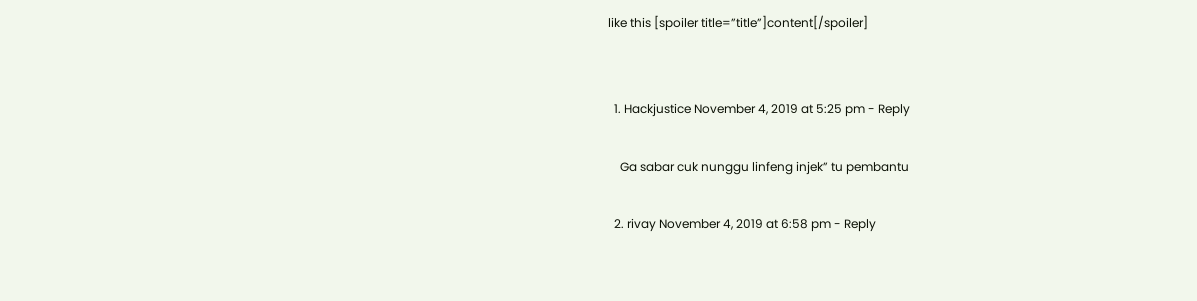like this [spoiler title=”title”]content[/spoiler]


  1. Hackjustice November 4, 2019 at 5:25 pm - Reply

    Ga sabar cuk nunggu linfeng injek” tu pembantu

  2. rivay November 4, 2019 at 6:58 pm - Reply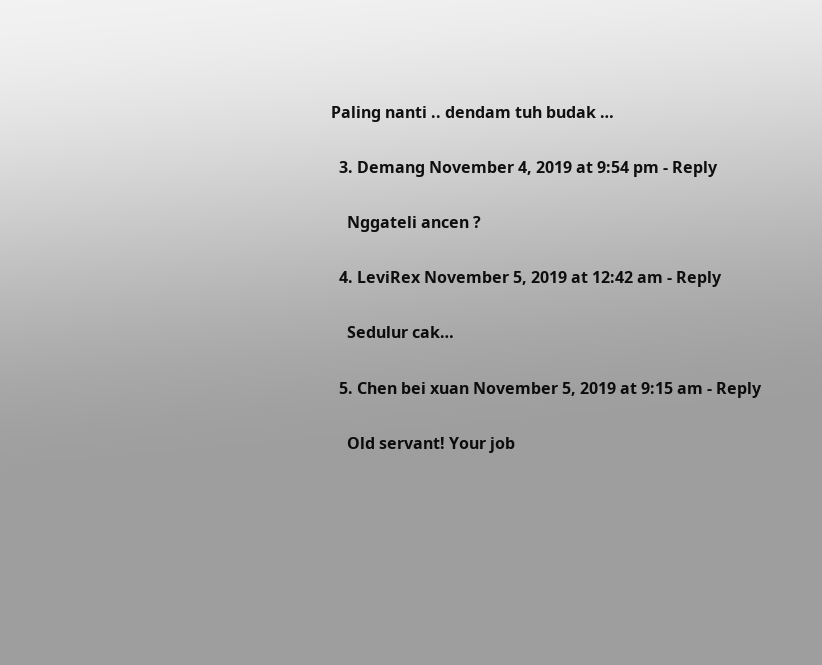Paling nanti .. dendam tuh budak …

  3. Demang November 4, 2019 at 9:54 pm - Reply

    Nggateli ancen ?

  4. LeviRex November 5, 2019 at 12:42 am - Reply

    Sedulur cak…

  5. Chen bei xuan November 5, 2019 at 9:15 am - Reply

    Old servant! Your job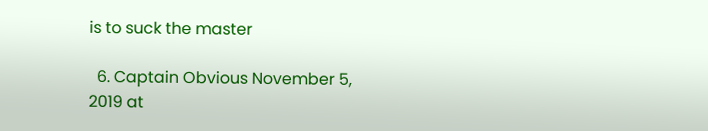is to suck the master

  6. Captain Obvious November 5, 2019 at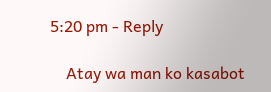5:20 pm - Reply

    Atay wa man ko kasabot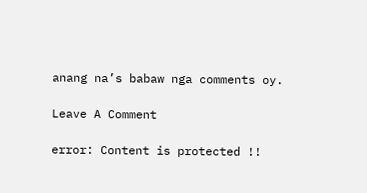anang na’s babaw nga comments oy.

Leave A Comment

error: Content is protected !!